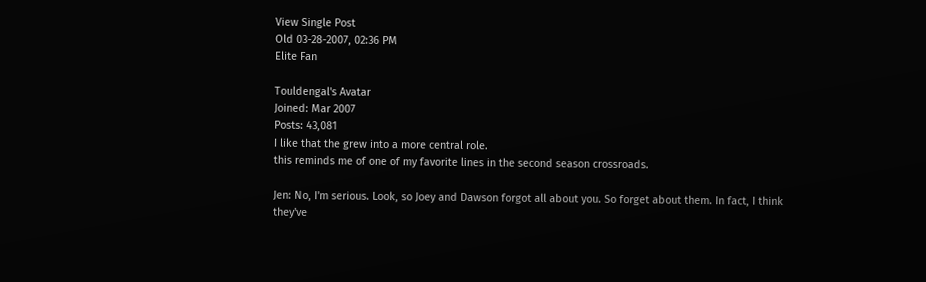View Single Post
Old 03-28-2007, 02:36 PM
Elite Fan

Touldengal's Avatar
Joined: Mar 2007
Posts: 43,081
I like that the grew into a more central role.
this reminds me of one of my favorite lines in the second season crossroads.

Jen: No, I'm serious. Look, so Joey and Dawson forgot all about you. So forget about them. In fact, I think they've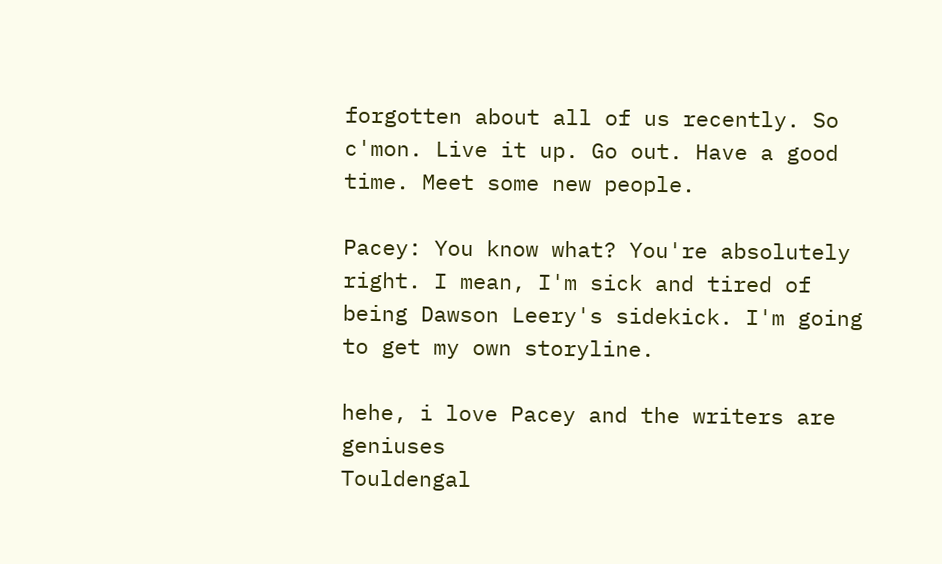forgotten about all of us recently. So c'mon. Live it up. Go out. Have a good time. Meet some new people.

Pacey: You know what? You're absolutely right. I mean, I'm sick and tired of being Dawson Leery's sidekick. I'm going to get my own storyline.

hehe, i love Pacey and the writers are geniuses
Touldengal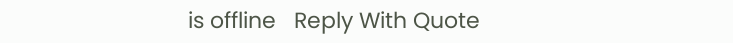is offline   Reply With Quote